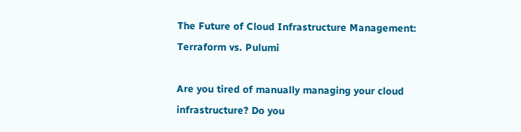The Future of Cloud Infrastructure Management: Terraform vs. Pulumi

Are you tired of manually managing your cloud infrastructure? Do you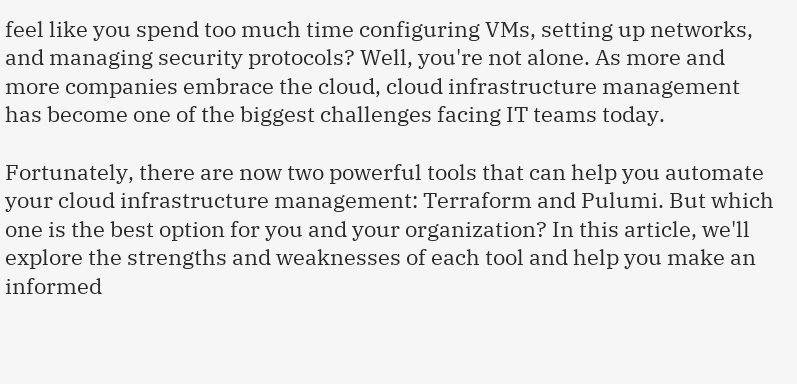feel like you spend too much time configuring VMs, setting up networks, and managing security protocols? Well, you're not alone. As more and more companies embrace the cloud, cloud infrastructure management has become one of the biggest challenges facing IT teams today.

Fortunately, there are now two powerful tools that can help you automate your cloud infrastructure management: Terraform and Pulumi. But which one is the best option for you and your organization? In this article, we'll explore the strengths and weaknesses of each tool and help you make an informed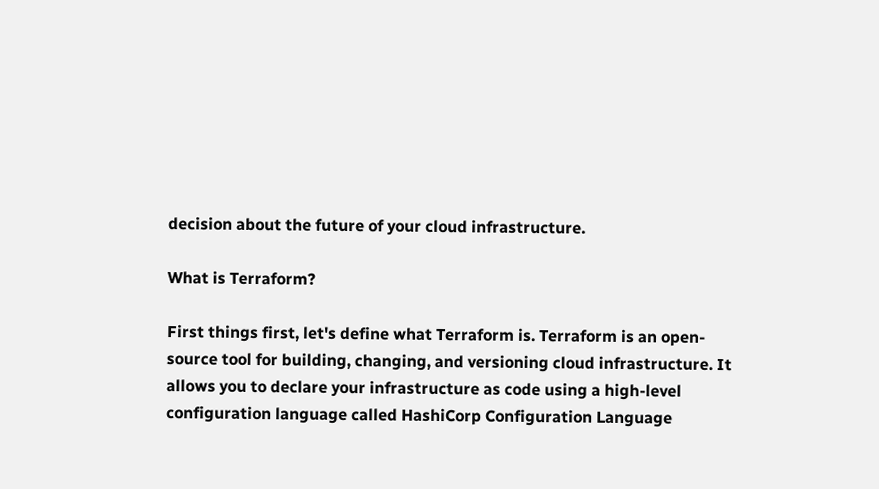decision about the future of your cloud infrastructure.

What is Terraform?

First things first, let's define what Terraform is. Terraform is an open-source tool for building, changing, and versioning cloud infrastructure. It allows you to declare your infrastructure as code using a high-level configuration language called HashiCorp Configuration Language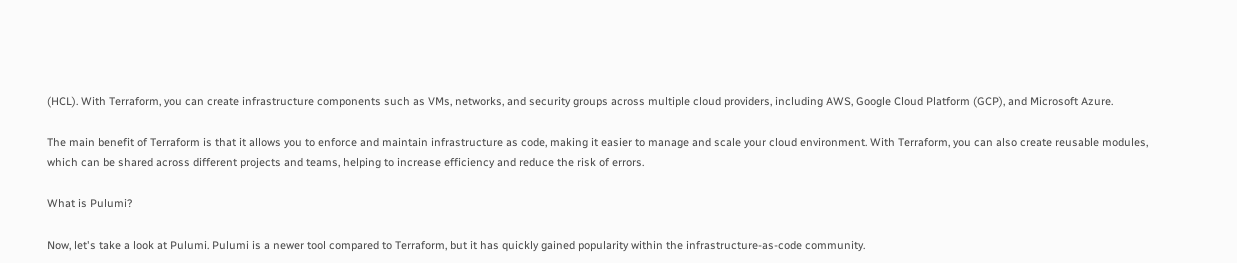(HCL). With Terraform, you can create infrastructure components such as VMs, networks, and security groups across multiple cloud providers, including AWS, Google Cloud Platform (GCP), and Microsoft Azure.

The main benefit of Terraform is that it allows you to enforce and maintain infrastructure as code, making it easier to manage and scale your cloud environment. With Terraform, you can also create reusable modules, which can be shared across different projects and teams, helping to increase efficiency and reduce the risk of errors.

What is Pulumi?

Now, let's take a look at Pulumi. Pulumi is a newer tool compared to Terraform, but it has quickly gained popularity within the infrastructure-as-code community.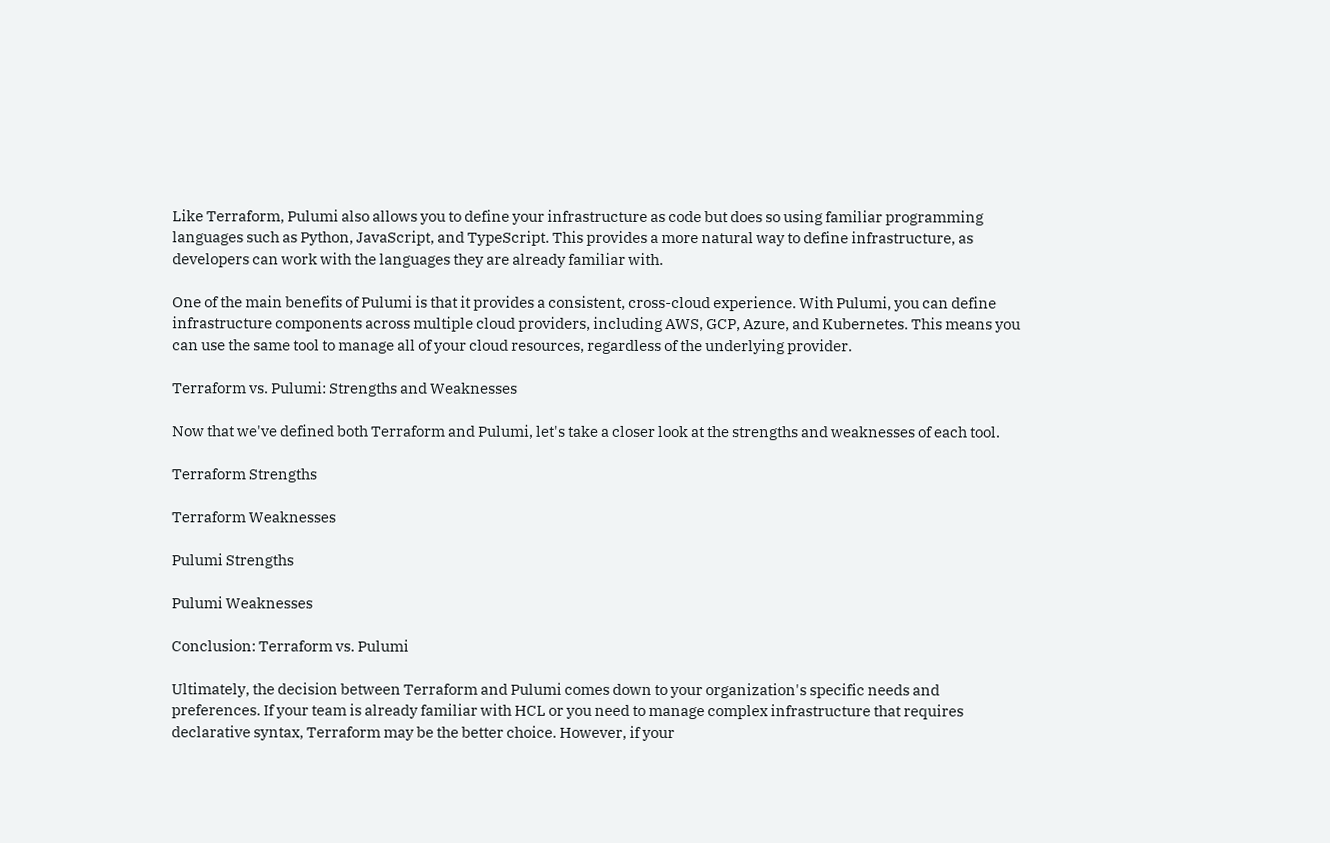Like Terraform, Pulumi also allows you to define your infrastructure as code but does so using familiar programming languages such as Python, JavaScript, and TypeScript. This provides a more natural way to define infrastructure, as developers can work with the languages they are already familiar with.

One of the main benefits of Pulumi is that it provides a consistent, cross-cloud experience. With Pulumi, you can define infrastructure components across multiple cloud providers, including AWS, GCP, Azure, and Kubernetes. This means you can use the same tool to manage all of your cloud resources, regardless of the underlying provider.

Terraform vs. Pulumi: Strengths and Weaknesses

Now that we've defined both Terraform and Pulumi, let's take a closer look at the strengths and weaknesses of each tool.

Terraform Strengths

Terraform Weaknesses

Pulumi Strengths

Pulumi Weaknesses

Conclusion: Terraform vs. Pulumi

Ultimately, the decision between Terraform and Pulumi comes down to your organization's specific needs and preferences. If your team is already familiar with HCL or you need to manage complex infrastructure that requires declarative syntax, Terraform may be the better choice. However, if your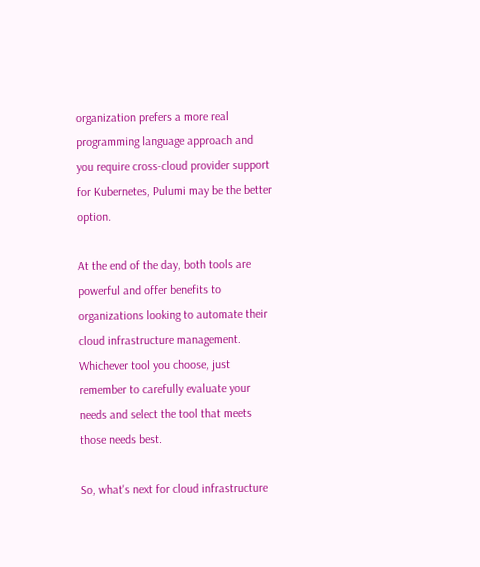organization prefers a more real programming language approach and you require cross-cloud provider support for Kubernetes, Pulumi may be the better option.

At the end of the day, both tools are powerful and offer benefits to organizations looking to automate their cloud infrastructure management. Whichever tool you choose, just remember to carefully evaluate your needs and select the tool that meets those needs best.

So, what's next for cloud infrastructure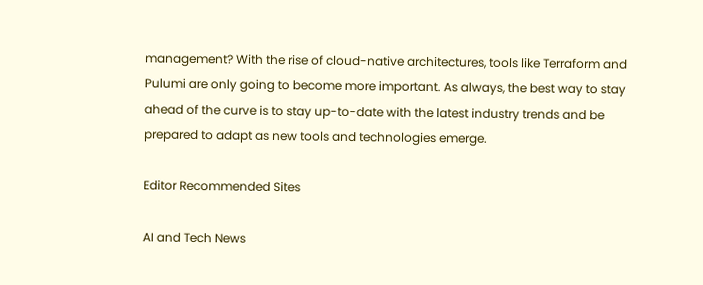management? With the rise of cloud-native architectures, tools like Terraform and Pulumi are only going to become more important. As always, the best way to stay ahead of the curve is to stay up-to-date with the latest industry trends and be prepared to adapt as new tools and technologies emerge.

Editor Recommended Sites

AI and Tech News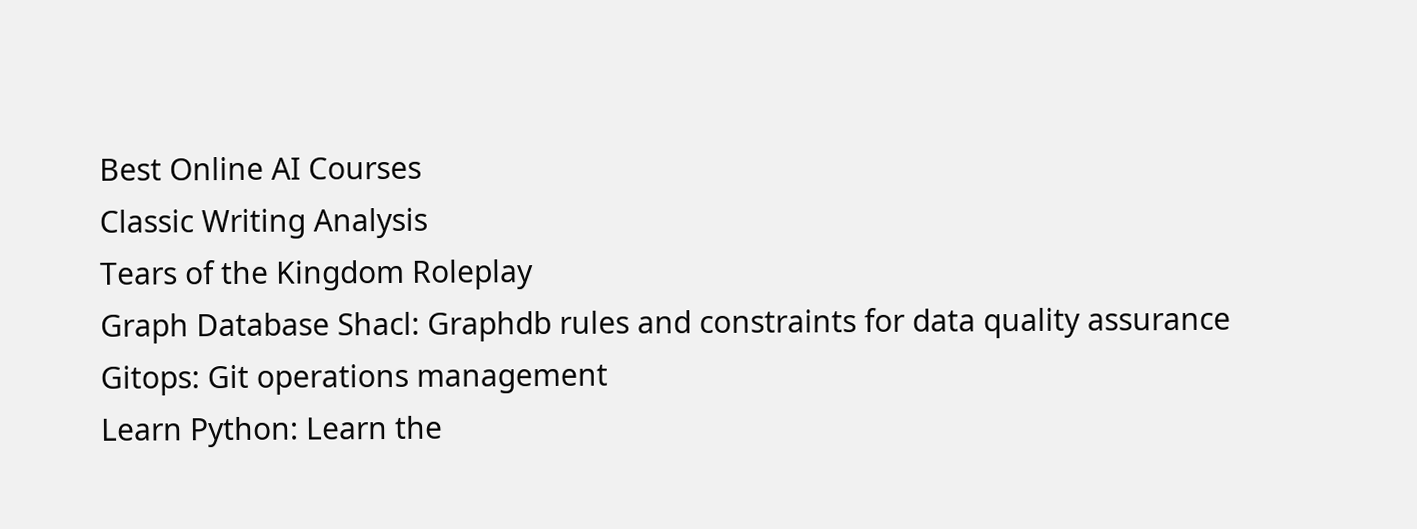Best Online AI Courses
Classic Writing Analysis
Tears of the Kingdom Roleplay
Graph Database Shacl: Graphdb rules and constraints for data quality assurance
Gitops: Git operations management
Learn Python: Learn the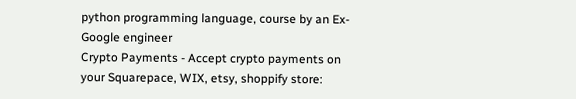python programming language, course by an Ex-Google engineer
Crypto Payments - Accept crypto payments on your Squarepace, WIX, etsy, shoppify store: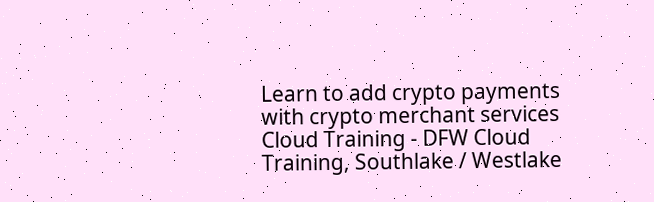Learn to add crypto payments with crypto merchant services
Cloud Training - DFW Cloud Training, Southlake / Westlake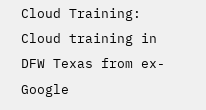Cloud Training: Cloud training in DFW Texas from ex-Google